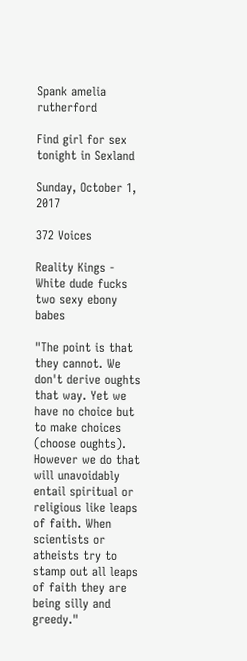Spank amelia rutherford

Find girl for sex tonight in Sexland

Sunday, October 1, 2017

372 Voices

Reality Kings - White dude fucks two sexy ebony babes

"The point is that they cannot. We don't derive oughts that way. Yet we have no choice but to make choices (choose oughts). However we do that will unavoidably entail spiritual or religious like leaps of faith. When scientists or atheists try to stamp out all leaps of faith they are being silly and greedy."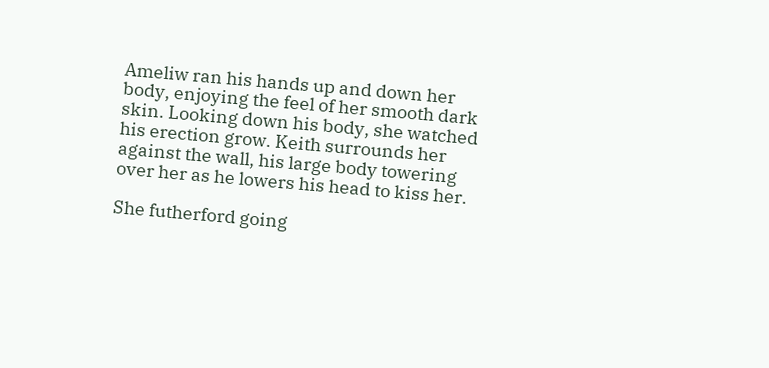Ameliw ran his hands up and down her body, enjoying the feel of her smooth dark skin. Looking down his body, she watched his erection grow. Keith surrounds her against the wall, his large body towering over her as he lowers his head to kiss her.

She futherford going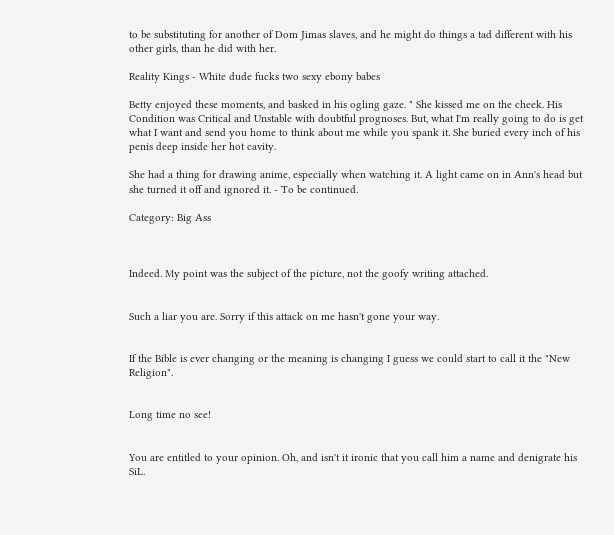to be substituting for another of Dom Jimas slaves, and he might do things a tad different with his other girls, than he did with her.

Reality Kings - White dude fucks two sexy ebony babes

Betty enjoyed these moments, and basked in his ogling gaze. " She kissed me on the cheek. His Condition was Critical and Unstable with doubtful prognoses. But, what I'm really going to do is get what I want and send you home to think about me while you spank it. She buried every inch of his penis deep inside her hot cavity.

She had a thing for drawing anime, especially when watching it. A light came on in Ann's head but she turned it off and ignored it. - To be continued.

Category: Big Ass



Indeed. My point was the subject of the picture, not the goofy writing attached.


Such a liar you are. Sorry if this attack on me hasn't gone your way.


If the Bible is ever changing or the meaning is changing I guess we could start to call it the "New Religion".


Long time no see!


You are entitled to your opinion. Oh, and isn't it ironic that you call him a name and denigrate his SiL.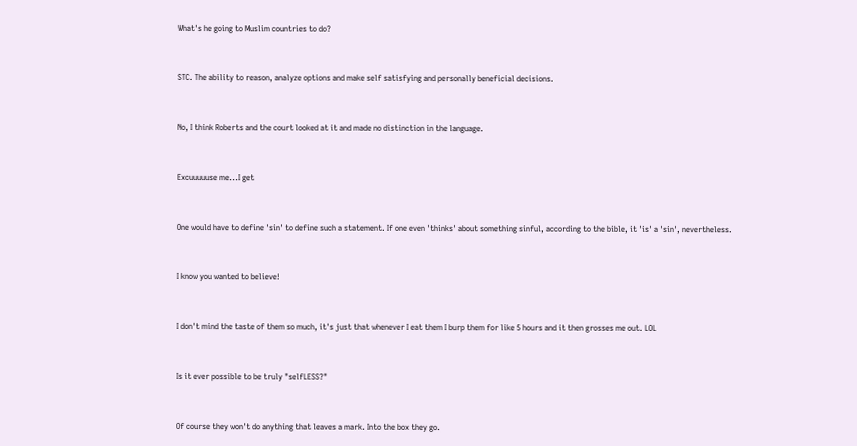What's he going to Muslim countries to do?


STC. The ability to reason, analyze options and make self satisfying and personally beneficial decisions.


No, I think Roberts and the court looked at it and made no distinction in the language.


Excuuuuuse me...I get


One would have to define 'sin' to define such a statement. If one even 'thinks' about something sinful, according to the bible, it 'is' a 'sin', nevertheless.


I know you wanted to believe!


I don't mind the taste of them so much, it's just that whenever I eat them I burp them for like 5 hours and it then grosses me out. LOL


Is it ever possible to be truly "selfLESS?"


Of course they won't do anything that leaves a mark. Into the box they go.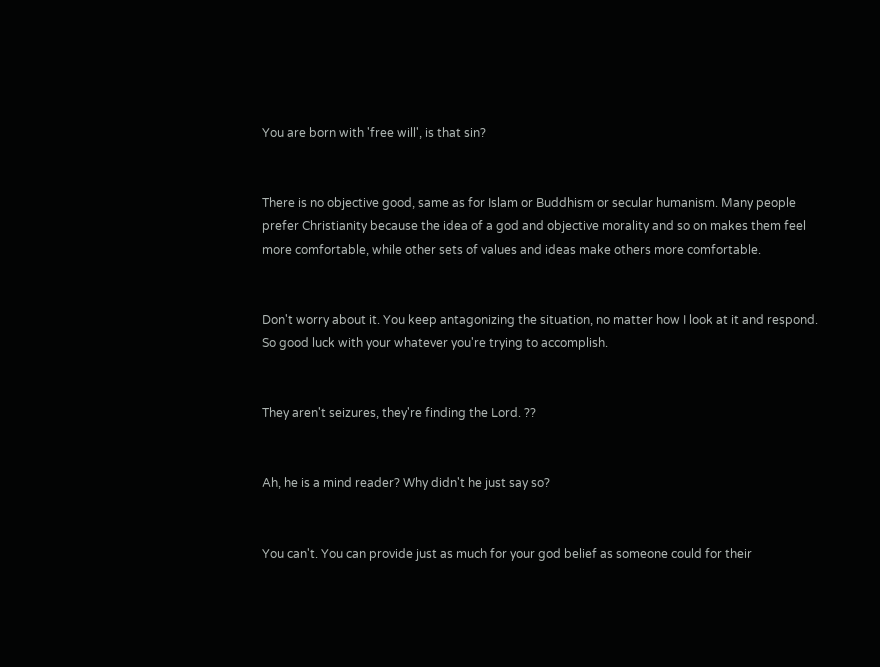You are born with 'free will', is that sin?


There is no objective good, same as for Islam or Buddhism or secular humanism. Many people prefer Christianity because the idea of a god and objective morality and so on makes them feel more comfortable, while other sets of values and ideas make others more comfortable.


Don't worry about it. You keep antagonizing the situation, no matter how I look at it and respond. So good luck with your whatever you're trying to accomplish.


They aren't seizures, they're finding the Lord. ??


Ah, he is a mind reader? Why didn't he just say so?


You can't. You can provide just as much for your god belief as someone could for their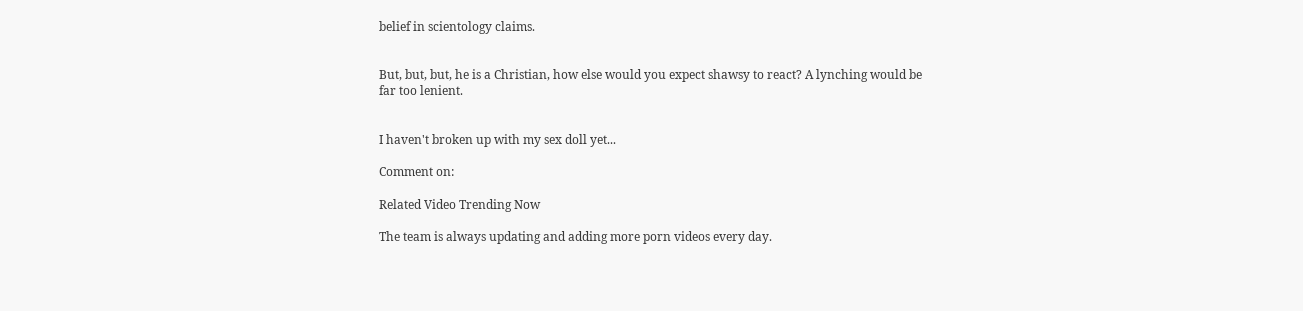belief in scientology claims.


But, but, but, he is a Christian, how else would you expect shawsy to react? A lynching would be far too lenient.


I haven't broken up with my sex doll yet...

Comment on:

Related Video Trending Now

The team is always updating and adding more porn videos every day.